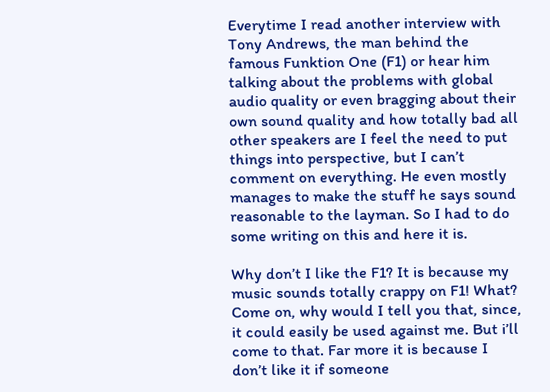Everytime I read another interview with Tony Andrews, the man behind the famous Funktion One (F1) or hear him talking about the problems with global audio quality or even bragging about their own sound quality and how totally bad all other speakers are I feel the need to put things into perspective, but I can’t comment on everything. He even mostly manages to make the stuff he says sound reasonable to the layman. So I had to do some writing on this and here it is.

Why don’t I like the F1? It is because my music sounds totally crappy on F1! What? Come on, why would I tell you that, since, it could easily be used against me. But i’ll come to that. Far more it is because I don’t like it if someone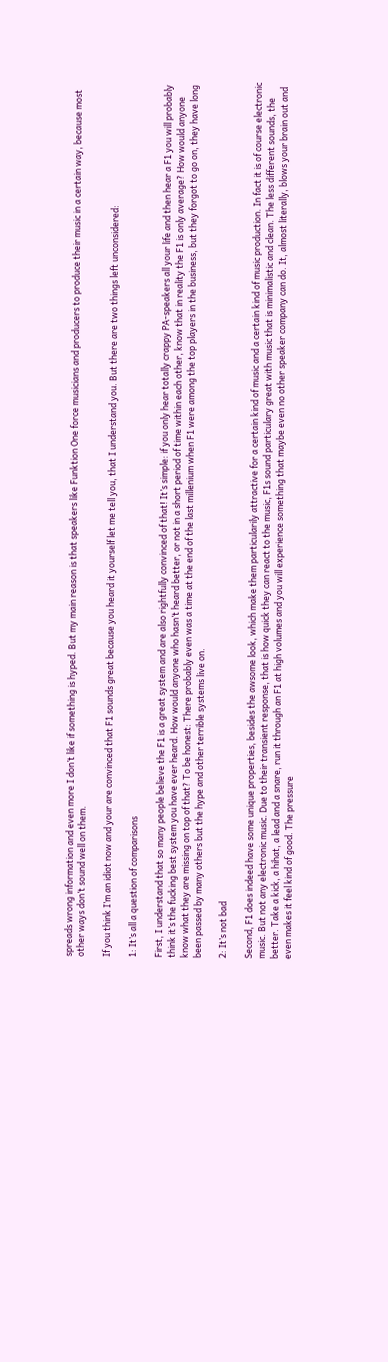spreads wrong information and even more I don’t like if something is hyped. But my main reason is that speakers like Funktion One force musicians and producers to produce their music in a certain way, because most other ways don’t sound well on them.

If you think I’m an idiot now and your are convinced that F1 sounds great because you heard it yourself let me tell you, that I understand you. But there are two things left unconsidered:

1: It’s all a question of comparisons

First, I understand that so many people believe the F1 is a great system and are also rightfully convinced of that! It’s simple: if you only hear totally crappy PA-speakers all your life and then hear a F1 you will probably think it’s the fucking best system you have ever heard. How would anyone who hasn’t heard better, or not in a short period of time within each other, know that in reality the F1 is only average? How would anyone know what they are missing on top of that? To be honest: There probably even was a time at the end of the last millenium when F1 were among the top players in the business, but they forgot to go on, they have long been passed by many others but the hype and other terrible systems live on.

2: It’s not bad

Second, F1 does indeed have some unique properties, besides the awsome look, which make them particularily attractive for a certain kind of music and a certain kind of music production. In fact it is of course electronic music. But not any electronic music. Due to their transient response, that is how quick they can react to the music, F1s sound particulary great with music that is minimalistic and clean. The less different sounds, the better. Take a kick, a hihat, a lead and a snare, run it through an F1 at high volumes and you will experience something that maybe even no other speaker company can do. It, almost literally, blows your brain out and even makes it feel kind of good. The pressure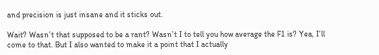and precision is just insane and it sticks out.

Wait? Wasn’t that supposed to be a rant? Wasn’t I to tell you how average the F1 is? Yea, I’ll come to that. But I also wanted to make it a point that I actually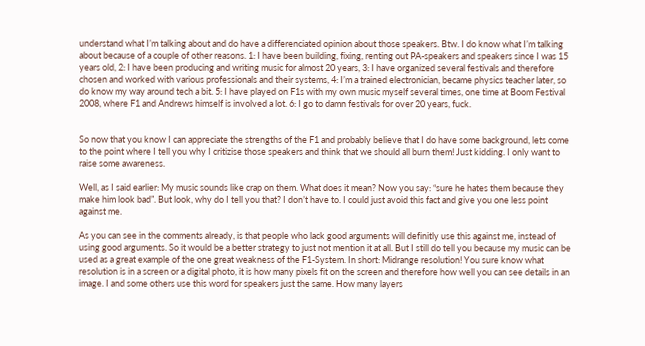understand what I’m talking about and do have a differenciated opinion about those speakers. Btw. I do know what I’m talking about because of a couple of other reasons. 1: I have been building, fixing, renting out PA-speakers and speakers since I was 15 years old, 2: I have been producing and writing music for almost 20 years, 3: I have organized several festivals and therefore chosen and worked with various professionals and their systems, 4: I’m a trained electronician, became physics teacher later, so do know my way around tech a bit. 5: I have played on F1s with my own music myself several times, one time at Boom Festival 2008, where F1 and Andrews himself is involved a lot. 6: I go to damn festivals for over 20 years, fuck.


So now that you know I can appreciate the strengths of the F1 and probably believe that I do have some background, lets come to the point where I tell you why I critizise those speakers and think that we should all burn them! Just kidding. I only want to raise some awareness.

Well, as I said earlier: My music sounds like crap on them. What does it mean? Now you say: “sure he hates them because they make him look bad”. But look, why do I tell you that? I don’t have to. I could just avoid this fact and give you one less point against me.

As you can see in the comments already, is that people who lack good arguments will definitly use this against me, instead of using good arguments. So it would be a better strategy to just not mention it at all. But I still do tell you because my music can be used as a great example of the one great weakness of the F1-System. In short: Midrange resolution! You sure know what resolution is in a screen or a digital photo, it is how many pixels fit on the screen and therefore how well you can see details in an image. I and some others use this word for speakers just the same. How many layers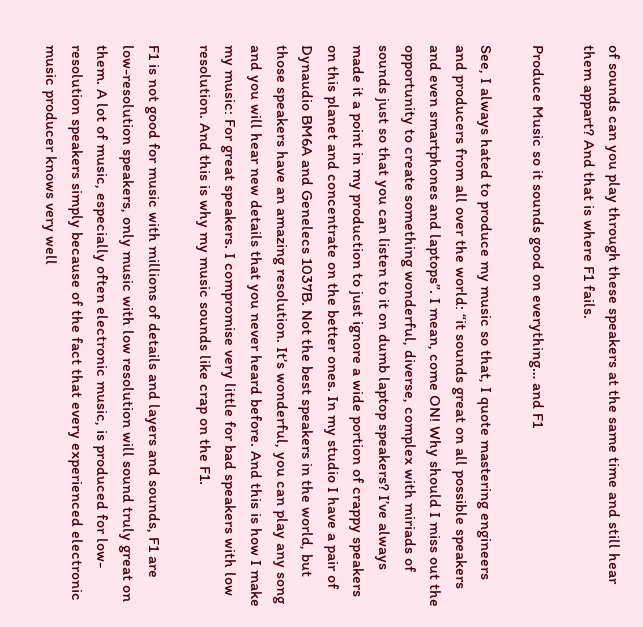of sounds can you play through these speakers at the same time and still hear them appart? And that is where F1 fails.

Produce Music so it sounds good on everything… and F1

See, I always hated to produce my music so that, I quote mastering engineers and producers from all over the world: “it sounds great on all possible speakers and even smartphones and laptops”. I mean, come ON! Why should I miss out the opportunity to create something wonderful, diverse, complex with miriads of sounds just so that you can listen to it on dumb laptop speakers? I’ve always made it a point in my production to just ignore a wide portion of crappy speakers on this planet and concentrate on the better ones. In my studio I have a pair of Dynaudio BM6A and Genelecs 1037B. Not the best speakers in the world, but those speakers have an amazing resolution. It’s wonderful, you can play any song and you will hear new details that you never heard before. And this is how I make my music: For great speakers. I compromise very little for bad speakers with low resolution. And this is why my music sounds like crap on the F1.

F1 is not good for music with millions of details and layers and sounds, F1 are low-resolution speakers, only music with low resolution will sound truly great on them. A lot of music, especially often electronic music, is produced for low-resolution speakers simply because of the fact that every experienced electronic music producer knows very well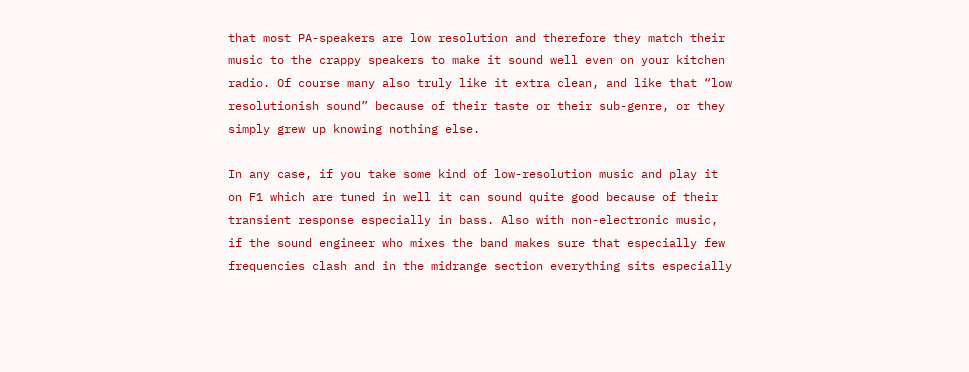that most PA-speakers are low resolution and therefore they match their music to the crappy speakers to make it sound well even on your kitchen radio. Of course many also truly like it extra clean, and like that “low resolutionish sound” because of their taste or their sub-genre, or they simply grew up knowing nothing else.

In any case, if you take some kind of low-resolution music and play it on F1 which are tuned in well it can sound quite good because of their transient response especially in bass. Also with non-electronic music, if the sound engineer who mixes the band makes sure that especially few frequencies clash and in the midrange section everything sits especially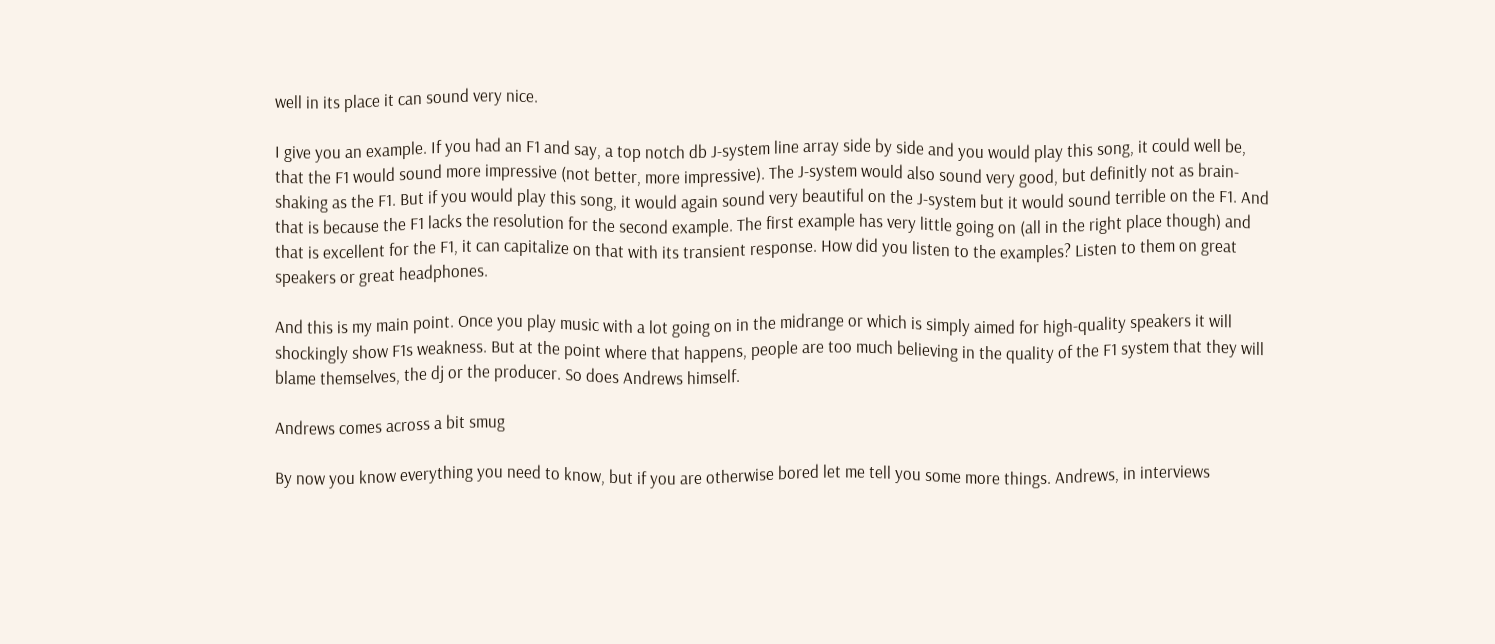well in its place it can sound very nice.

I give you an example. If you had an F1 and say, a top notch db J-system line array side by side and you would play this song, it could well be, that the F1 would sound more impressive (not better, more impressive). The J-system would also sound very good, but definitly not as brain-shaking as the F1. But if you would play this song, it would again sound very beautiful on the J-system but it would sound terrible on the F1. And that is because the F1 lacks the resolution for the second example. The first example has very little going on (all in the right place though) and that is excellent for the F1, it can capitalize on that with its transient response. How did you listen to the examples? Listen to them on great speakers or great headphones.

And this is my main point. Once you play music with a lot going on in the midrange or which is simply aimed for high-quality speakers it will shockingly show F1s weakness. But at the point where that happens, people are too much believing in the quality of the F1 system that they will blame themselves, the dj or the producer. So does Andrews himself.

Andrews comes across a bit smug

By now you know everything you need to know, but if you are otherwise bored let me tell you some more things. Andrews, in interviews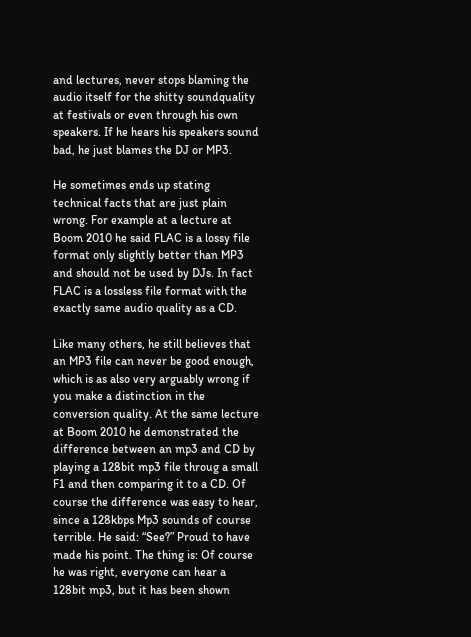and lectures, never stops blaming the audio itself for the shitty soundquality at festivals or even through his own speakers. If he hears his speakers sound bad, he just blames the DJ or MP3.

He sometimes ends up stating technical facts that are just plain wrong. For example at a lecture at Boom 2010 he said FLAC is a lossy file format only slightly better than MP3 and should not be used by DJs. In fact FLAC is a lossless file format with the exactly same audio quality as a CD.

Like many others, he still believes that an MP3 file can never be good enough, which is as also very arguably wrong if you make a distinction in the conversion quality. At the same lecture at Boom 2010 he demonstrated the difference between an mp3 and CD by playing a 128bit mp3 file throug a small F1 and then comparing it to a CD. Of course the difference was easy to hear, since a 128kbps Mp3 sounds of course terrible. He said: “See?” Proud to have made his point. The thing is: Of course he was right, everyone can hear a 128bit mp3, but it has been shown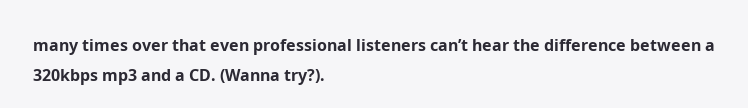many times over that even professional listeners can’t hear the difference between a 320kbps mp3 and a CD. (Wanna try?).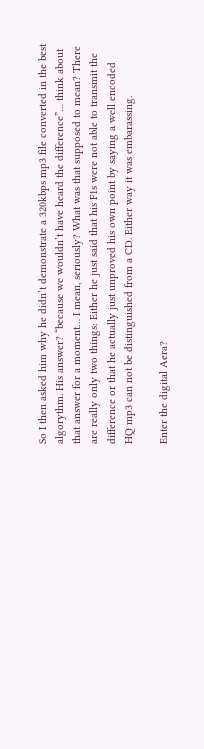So I then asked him why he didn’t demonstrate a 320kbps mp3 file converted in the best algorythm. His answer? “because we wouldn’t have heard the difference”… think about that answer for a moment… I mean, seriously? What was that supposed to mean? There are really only two things: Either he just said that his F1s were not able to transmit the difference or that he actually just unproved his own point by saying a well encoded HQ mp3 can not be distinguished from a CD. Either way it was embarassing.

Enter the digital Aera?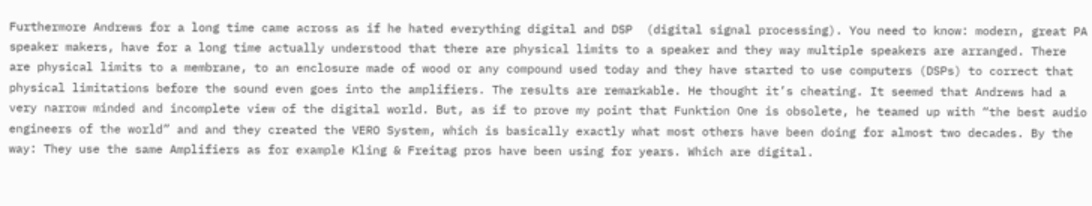Furthermore Andrews for a long time came across as if he hated everything digital and DSP  (digital signal processing). You need to know: modern, great PA speaker makers, have for a long time actually understood that there are physical limits to a speaker and they way multiple speakers are arranged. There are physical limits to a membrane, to an enclosure made of wood or any compound used today and they have started to use computers (DSPs) to correct that physical limitations before the sound even goes into the amplifiers. The results are remarkable. He thought it’s cheating. It seemed that Andrews had a very narrow minded and incomplete view of the digital world. But, as if to prove my point that Funktion One is obsolete, he teamed up with “the best audio engineers of the world” and and they created the VERO System, which is basically exactly what most others have been doing for almost two decades. By the way: They use the same Amplifiers as for example Kling & Freitag pros have been using for years. Which are digital.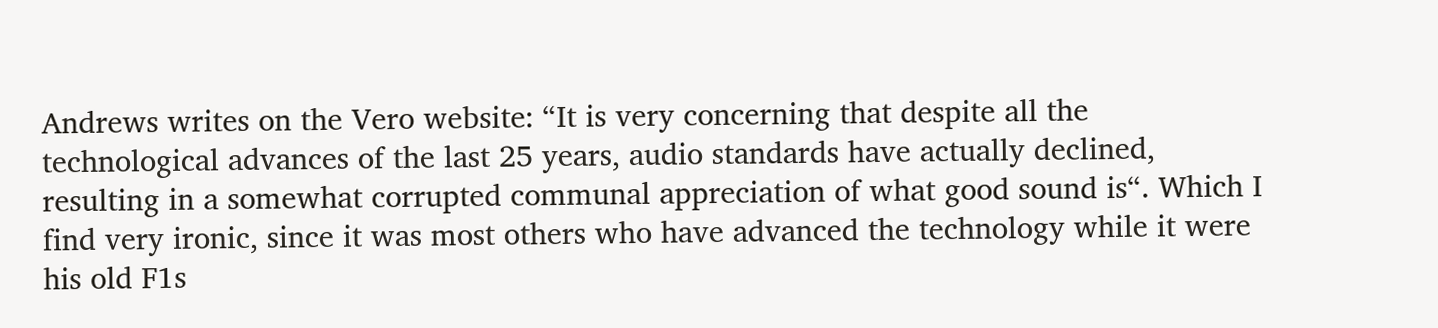Andrews writes on the Vero website: “It is very concerning that despite all the technological advances of the last 25 years, audio standards have actually declined, resulting in a somewhat corrupted communal appreciation of what good sound is“. Which I find very ironic, since it was most others who have advanced the technology while it were his old F1s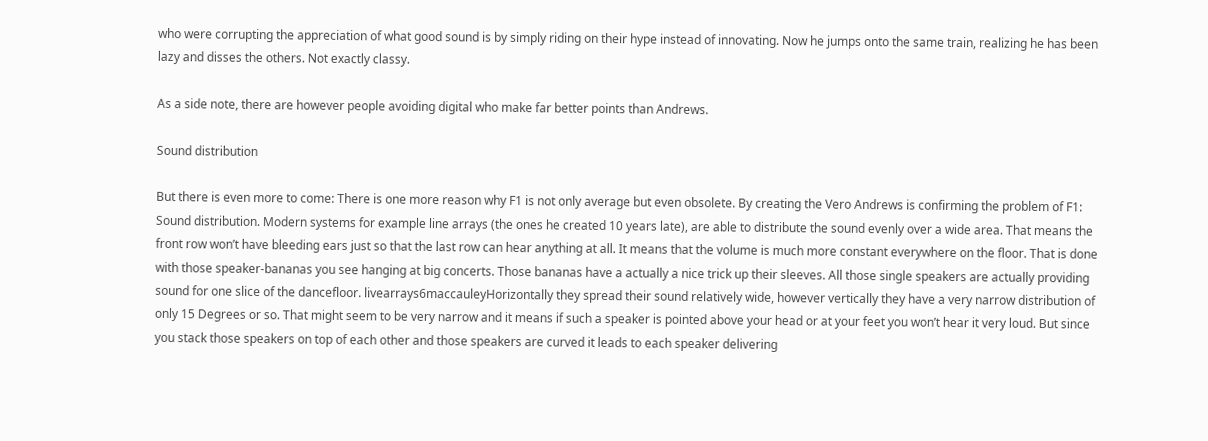who were corrupting the appreciation of what good sound is by simply riding on their hype instead of innovating. Now he jumps onto the same train, realizing he has been lazy and disses the others. Not exactly classy.

As a side note, there are however people avoiding digital who make far better points than Andrews.

Sound distribution

But there is even more to come: There is one more reason why F1 is not only average but even obsolete. By creating the Vero Andrews is confirming the problem of F1: Sound distribution. Modern systems for example line arrays (the ones he created 10 years late), are able to distribute the sound evenly over a wide area. That means the front row won’t have bleeding ears just so that the last row can hear anything at all. It means that the volume is much more constant everywhere on the floor. That is done with those speaker-bananas you see hanging at big concerts. Those bananas have a actually a nice trick up their sleeves. All those single speakers are actually providing sound for one slice of the dancefloor. livearrays6maccauleyHorizontally they spread their sound relatively wide, however vertically they have a very narrow distribution of only 15 Degrees or so. That might seem to be very narrow and it means if such a speaker is pointed above your head or at your feet you won’t hear it very loud. But since you stack those speakers on top of each other and those speakers are curved it leads to each speaker delivering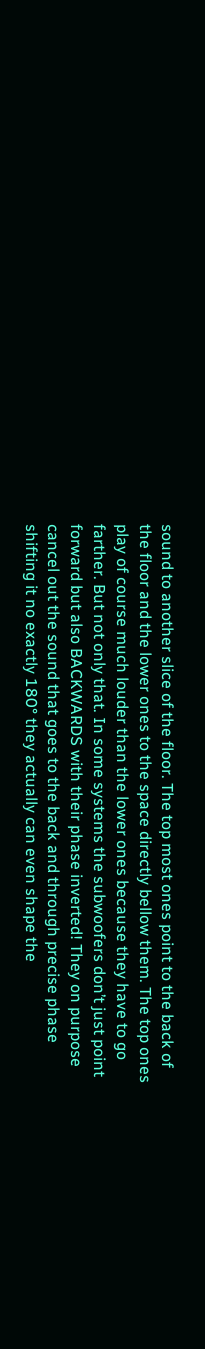sound to another slice of the floor. The top most ones point to the back of the floor and the lower ones to the space directly bellow them. The top ones play of course much louder than the lower ones because they have to go farther. But not only that. In some systems the subwoofers don’t just point forward but also BACKWARDS with their phase inverted! They on purpose cancel out the sound that goes to the back and through precise phase shifting it no exactly 180° they actually can even shape the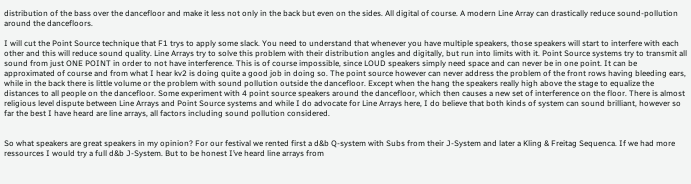distribution of the bass over the dancefloor and make it less not only in the back but even on the sides. All digital of course. A modern Line Array can drastically reduce sound-pollution around the dancefloors.

I will cut the Point Source technique that F1 trys to apply some slack. You need to understand that whenever you have multiple speakers, those speakers will start to interfere with each other and this will reduce sound quality. Line Arrays try to solve this problem with their distribution angles and digitally, but run into limits with it. Point Source systems try to transmit all sound from just ONE POINT in order to not have interference. This is of course impossible, since LOUD speakers simply need space and can never be in one point. It can be approximated of course and from what I hear kv2 is doing quite a good job in doing so. The point source however can never address the problem of the front rows having bleeding ears, while in the back there is little volume or the problem with sound pollution outside the dancefloor. Except when the hang the speakers really high above the stage to equalize the distances to all people on the dancefloor. Some experiment with 4 point source speakers around the dancefloor, which then causes a new set of interference on the floor. There is almost religious level dispute between Line Arrays and Point Source systems and while I do advocate for Line Arrays here, I do believe that both kinds of system can sound brilliant, however so far the best I have heard are line arrays, all factors including sound pollution considered.


So what speakers are great speakers in my opinion? For our festival we rented first a d&b Q-system with Subs from their J-System and later a Kling & Freitag Sequenca. If we had more ressources I would try a full d&b J-System. But to be honest I’ve heard line arrays from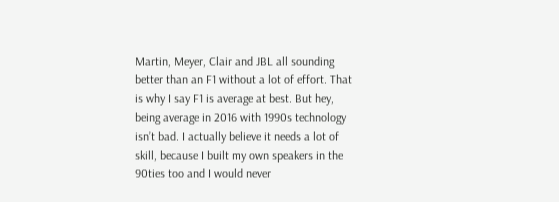Martin, Meyer, Clair and JBL all sounding better than an F1 without a lot of effort. That is why I say F1 is average at best. But hey, being average in 2016 with 1990s technology isn’t bad. I actually believe it needs a lot of skill, because I built my own speakers in the 90ties too and I would never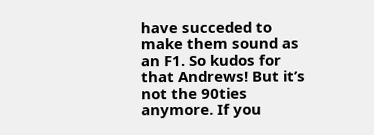have succeded to make them sound as an F1. So kudos for that Andrews! But it’s not the 90ties anymore. If you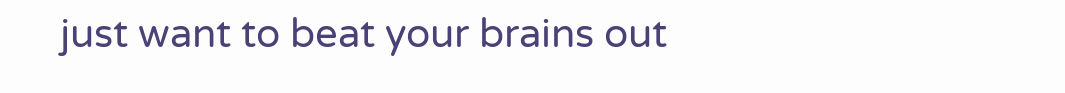just want to beat your brains out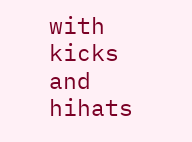with kicks and hihats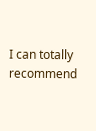I can totally recommend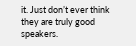it. Just don’t ever think they are truly good speakers.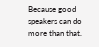Because good speakers can do more than that.